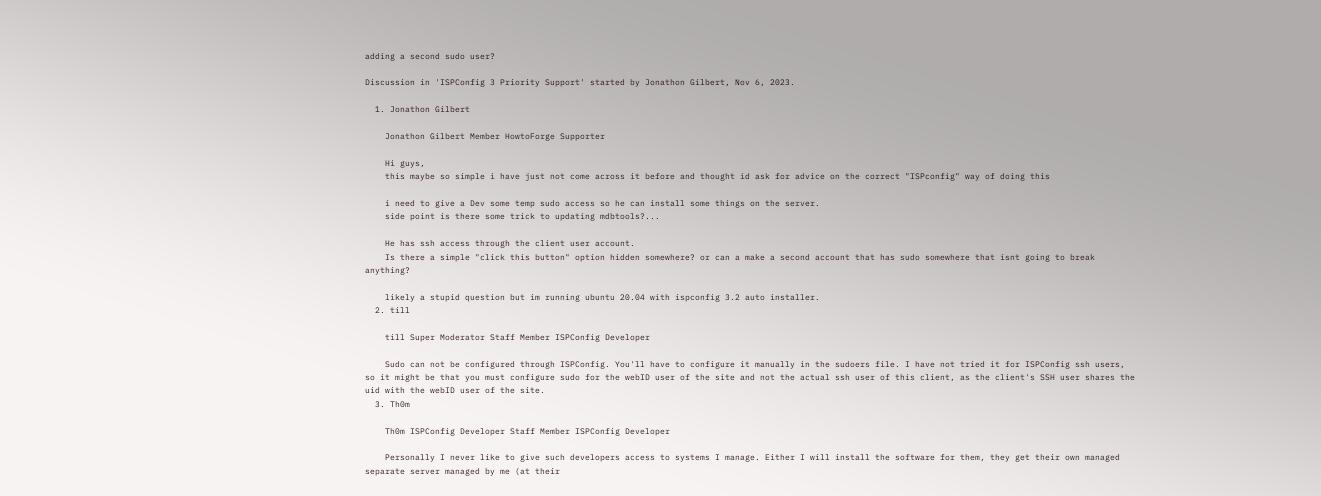adding a second sudo user?

Discussion in 'ISPConfig 3 Priority Support' started by Jonathon Gilbert, Nov 6, 2023.

  1. Jonathon Gilbert

    Jonathon Gilbert Member HowtoForge Supporter

    Hi guys,
    this maybe so simple i have just not come across it before and thought id ask for advice on the correct "ISPconfig" way of doing this

    i need to give a Dev some temp sudo access so he can install some things on the server.
    side point is there some trick to updating mdbtools?...

    He has ssh access through the client user account.
    Is there a simple "click this button" option hidden somewhere? or can a make a second account that has sudo somewhere that isnt going to break anything?

    likely a stupid question but im running ubuntu 20.04 with ispconfig 3.2 auto installer.
  2. till

    till Super Moderator Staff Member ISPConfig Developer

    Sudo can not be configured through ISPConfig. You'll have to configure it manually in the sudoers file. I have not tried it for ISPConfig ssh users, so it might be that you must configure sudo for the webID user of the site and not the actual ssh user of this client, as the client's SSH user shares the uid with the webID user of the site.
  3. Th0m

    Th0m ISPConfig Developer Staff Member ISPConfig Developer

    Personally I never like to give such developers access to systems I manage. Either I will install the software for them, they get their own managed separate server managed by me (at their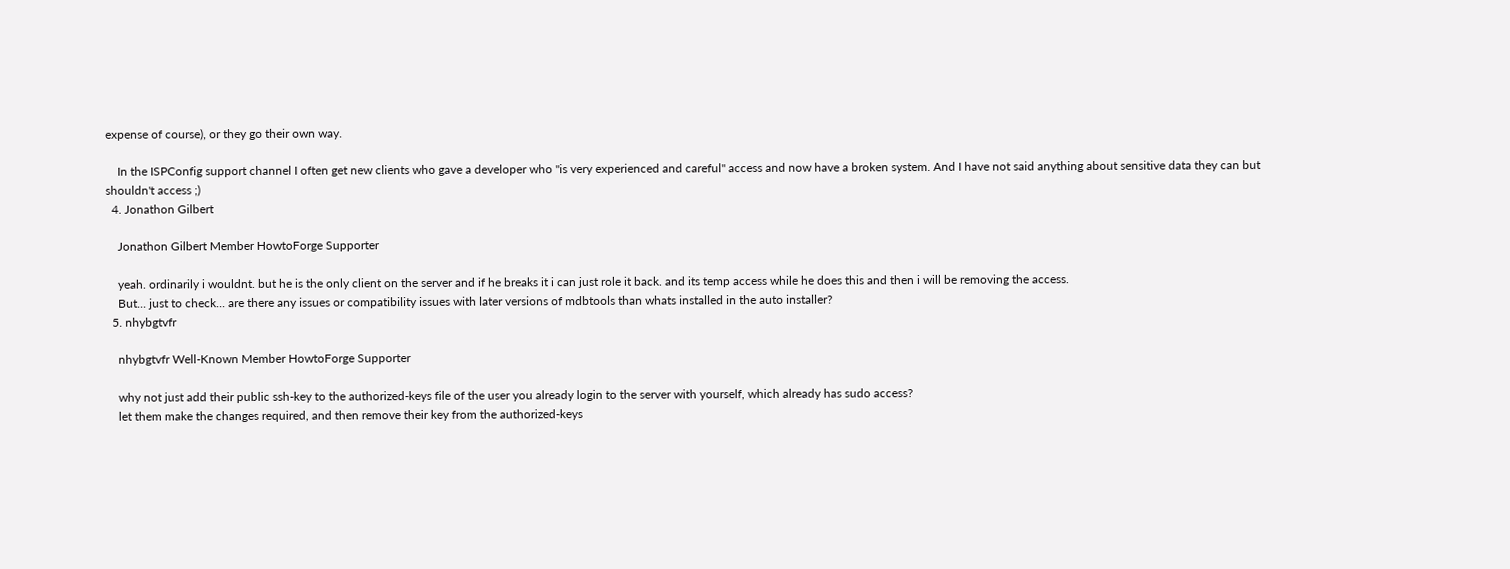expense of course), or they go their own way.

    In the ISPConfig support channel I often get new clients who gave a developer who "is very experienced and careful" access and now have a broken system. And I have not said anything about sensitive data they can but shouldn't access ;)
  4. Jonathon Gilbert

    Jonathon Gilbert Member HowtoForge Supporter

    yeah. ordinarily i wouldnt. but he is the only client on the server and if he breaks it i can just role it back. and its temp access while he does this and then i will be removing the access.
    But... just to check... are there any issues or compatibility issues with later versions of mdbtools than whats installed in the auto installer?
  5. nhybgtvfr

    nhybgtvfr Well-Known Member HowtoForge Supporter

    why not just add their public ssh-key to the authorized-keys file of the user you already login to the server with yourself, which already has sudo access?
    let them make the changes required, and then remove their key from the authorized-keys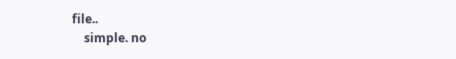file..
    simple. no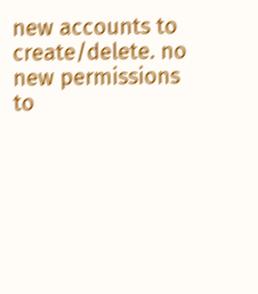new accounts to create/delete. no new permissions to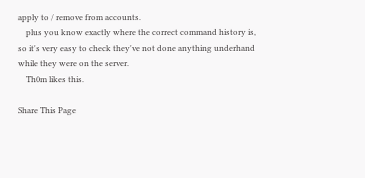apply to / remove from accounts.
    plus you know exactly where the correct command history is, so it's very easy to check they've not done anything underhand while they were on the server.
    Th0m likes this.

Share This Page